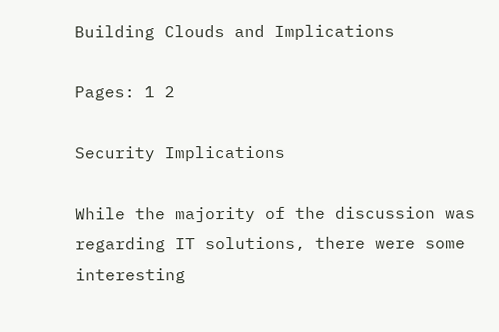Building Clouds and Implications

Pages: 1 2

Security Implications

While the majority of the discussion was regarding IT solutions, there were some interesting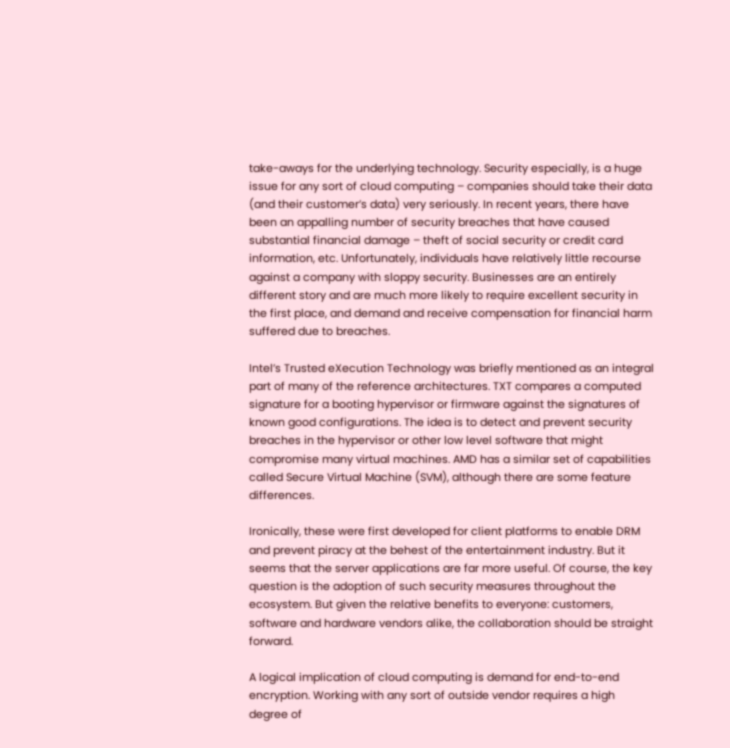take-aways for the underlying technology. Security especially, is a huge issue for any sort of cloud computing – companies should take their data (and their customer’s data) very seriously. In recent years, there have been an appalling number of security breaches that have caused substantial financial damage – theft of social security or credit card information, etc. Unfortunately, individuals have relatively little recourse against a company with sloppy security. Businesses are an entirely different story and are much more likely to require excellent security in the first place, and demand and receive compensation for financial harm suffered due to breaches.

Intel’s Trusted eXecution Technology was briefly mentioned as an integral part of many of the reference architectures. TXT compares a computed signature for a booting hypervisor or firmware against the signatures of known good configurations. The idea is to detect and prevent security breaches in the hypervisor or other low level software that might compromise many virtual machines. AMD has a similar set of capabilities called Secure Virtual Machine (SVM), although there are some feature differences.

Ironically, these were first developed for client platforms to enable DRM and prevent piracy at the behest of the entertainment industry. But it seems that the server applications are far more useful. Of course, the key question is the adoption of such security measures throughout the ecosystem. But given the relative benefits to everyone: customers, software and hardware vendors alike, the collaboration should be straight forward.

A logical implication of cloud computing is demand for end-to-end encryption. Working with any sort of outside vendor requires a high degree of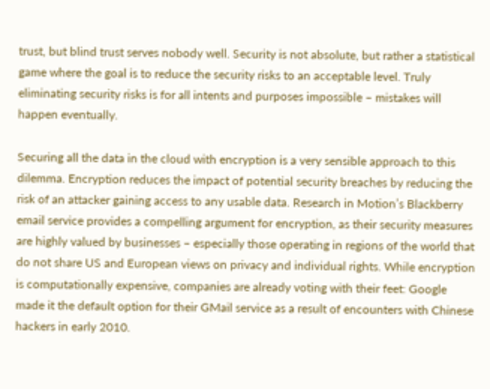trust, but blind trust serves nobody well. Security is not absolute, but rather a statistical game where the goal is to reduce the security risks to an acceptable level. Truly eliminating security risks is for all intents and purposes impossible – mistakes will happen eventually.

Securing all the data in the cloud with encryption is a very sensible approach to this dilemma. Encryption reduces the impact of potential security breaches by reducing the risk of an attacker gaining access to any usable data. Research in Motion’s Blackberry email service provides a compelling argument for encryption, as their security measures are highly valued by businesses – especially those operating in regions of the world that do not share US and European views on privacy and individual rights. While encryption is computationally expensive, companies are already voting with their feet: Google made it the default option for their GMail service as a result of encounters with Chinese hackers in early 2010.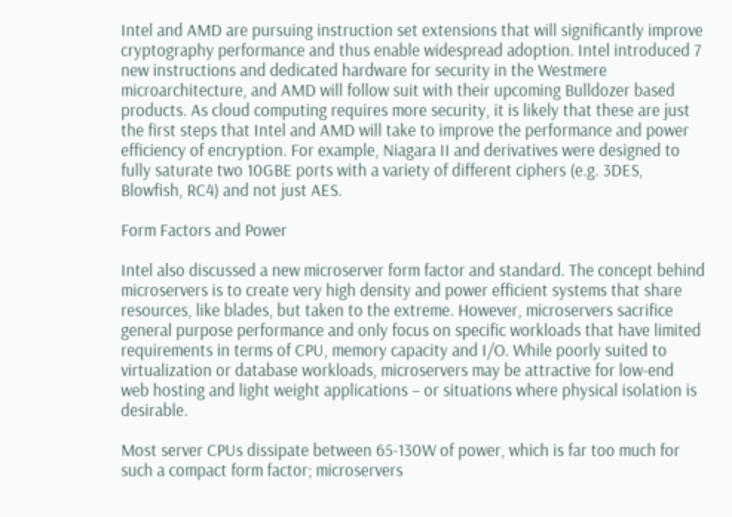Intel and AMD are pursuing instruction set extensions that will significantly improve cryptography performance and thus enable widespread adoption. Intel introduced 7 new instructions and dedicated hardware for security in the Westmere microarchitecture, and AMD will follow suit with their upcoming Bulldozer based products. As cloud computing requires more security, it is likely that these are just the first steps that Intel and AMD will take to improve the performance and power efficiency of encryption. For example, Niagara II and derivatives were designed to fully saturate two 10GBE ports with a variety of different ciphers (e.g. 3DES, Blowfish, RC4) and not just AES.

Form Factors and Power

Intel also discussed a new microserver form factor and standard. The concept behind microservers is to create very high density and power efficient systems that share resources, like blades, but taken to the extreme. However, microservers sacrifice general purpose performance and only focus on specific workloads that have limited requirements in terms of CPU, memory capacity and I/O. While poorly suited to virtualization or database workloads, microservers may be attractive for low-end web hosting and light weight applications – or situations where physical isolation is desirable.

Most server CPUs dissipate between 65-130W of power, which is far too much for such a compact form factor; microservers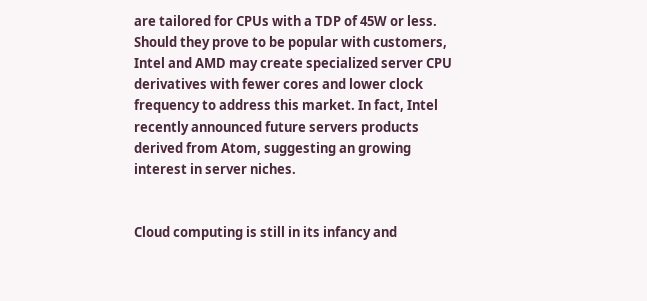are tailored for CPUs with a TDP of 45W or less. Should they prove to be popular with customers, Intel and AMD may create specialized server CPU derivatives with fewer cores and lower clock frequency to address this market. In fact, Intel recently announced future servers products derived from Atom, suggesting an growing interest in server niches.


Cloud computing is still in its infancy and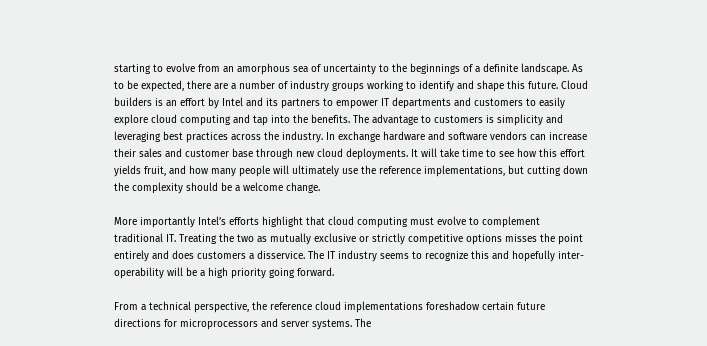starting to evolve from an amorphous sea of uncertainty to the beginnings of a definite landscape. As to be expected, there are a number of industry groups working to identify and shape this future. Cloud builders is an effort by Intel and its partners to empower IT departments and customers to easily explore cloud computing and tap into the benefits. The advantage to customers is simplicity and leveraging best practices across the industry. In exchange hardware and software vendors can increase their sales and customer base through new cloud deployments. It will take time to see how this effort yields fruit, and how many people will ultimately use the reference implementations, but cutting down the complexity should be a welcome change.

More importantly Intel’s efforts highlight that cloud computing must evolve to complement traditional IT. Treating the two as mutually exclusive or strictly competitive options misses the point entirely and does customers a disservice. The IT industry seems to recognize this and hopefully inter-operability will be a high priority going forward.

From a technical perspective, the reference cloud implementations foreshadow certain future directions for microprocessors and server systems. The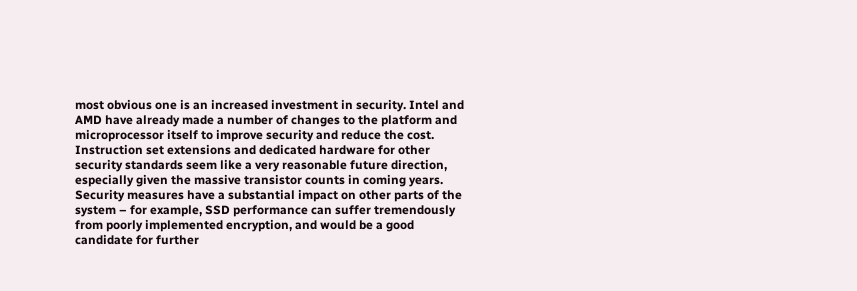most obvious one is an increased investment in security. Intel and AMD have already made a number of changes to the platform and microprocessor itself to improve security and reduce the cost. Instruction set extensions and dedicated hardware for other security standards seem like a very reasonable future direction, especially given the massive transistor counts in coming years. Security measures have a substantial impact on other parts of the system – for example, SSD performance can suffer tremendously from poorly implemented encryption, and would be a good candidate for further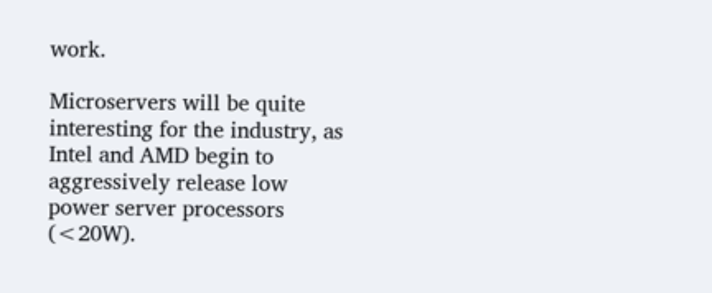work.

Microservers will be quite interesting for the industry, as Intel and AMD begin to aggressively release low power server processors (<20W).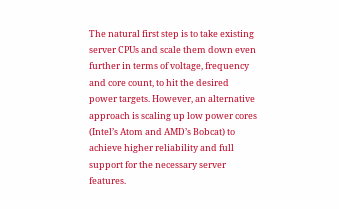The natural first step is to take existing server CPUs and scale them down even further in terms of voltage, frequency and core count, to hit the desired power targets. However, an alternative approach is scaling up low power cores (Intel’s Atom and AMD’s Bobcat) to achieve higher reliability and full support for the necessary server features.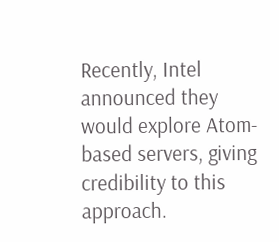Recently, Intel announced they would explore Atom-based servers, giving credibility to this approach.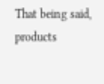That being said, products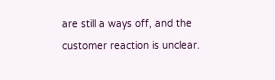are still a ways off, and the customer reaction is unclear.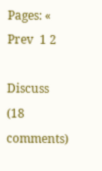Pages: « Prev  1 2

Discuss (18 comments)